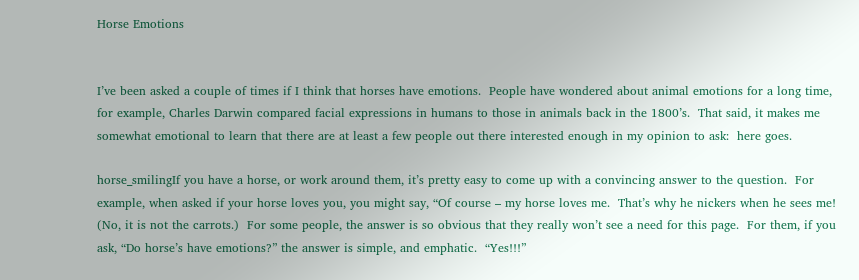Horse Emotions


I’ve been asked a couple of times if I think that horses have emotions.  People have wondered about animal emotions for a long time, for example, Charles Darwin compared facial expressions in humans to those in animals back in the 1800’s.  That said, it makes me somewhat emotional to learn that there are at least a few people out there interested enough in my opinion to ask:  here goes.

horse_smilingIf you have a horse, or work around them, it’s pretty easy to come up with a convincing answer to the question.  For example, when asked if your horse loves you, you might say, “Of course – my horse loves me.  That’s why he nickers when he sees me!  (No, it is not the carrots.)  For some people, the answer is so obvious that they really won’t see a need for this page.  For them, if you ask, “Do horse’s have emotions?” the answer is simple, and emphatic.  “Yes!!!”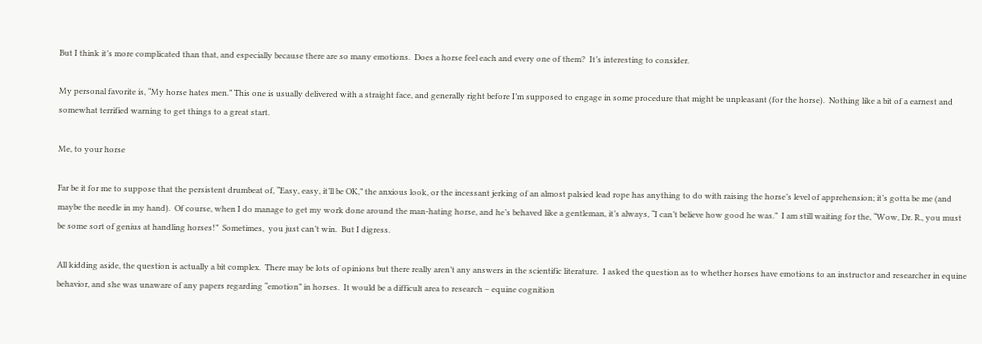But I think it’s more complicated than that, and especially because there are so many emotions.  Does a horse feel each and every one of them?  It’s interesting to consider.

My personal favorite is, “My horse hates men.” This one is usually delivered with a straight face, and generally right before I’m supposed to engage in some procedure that might be unpleasant (for the horse).  Nothing like a bit of a earnest and somewhat terrified warning to get things to a great start.

Me, to your horse

Far be it for me to suppose that the persistent drumbeat of, “Easy, easy, it’ll be OK,” the anxious look, or the incessant jerking of an almost palsied lead rope has anything to do with raising the horse’s level of apprehension; it’s gotta be me (and maybe the needle in my hand).  Of course, when I do manage to get my work done around the man-hating horse, and he’s behaved like a gentleman, it’s always, “I can’t believe how good he was.”  I am still waiting for the, “Wow, Dr. R., you must be some sort of genius at handling horses!”  Sometimes,  you just can’t win.  But I digress.

All kidding aside, the question is actually a bit complex.  There may be lots of opinions but there really aren’t any answers in the scientific literature.  I asked the question as to whether horses have emotions to an instructor and researcher in equine behavior, and she was unaware of any papers regarding “emotion” in horses.  It would be a difficult area to research – equine cognition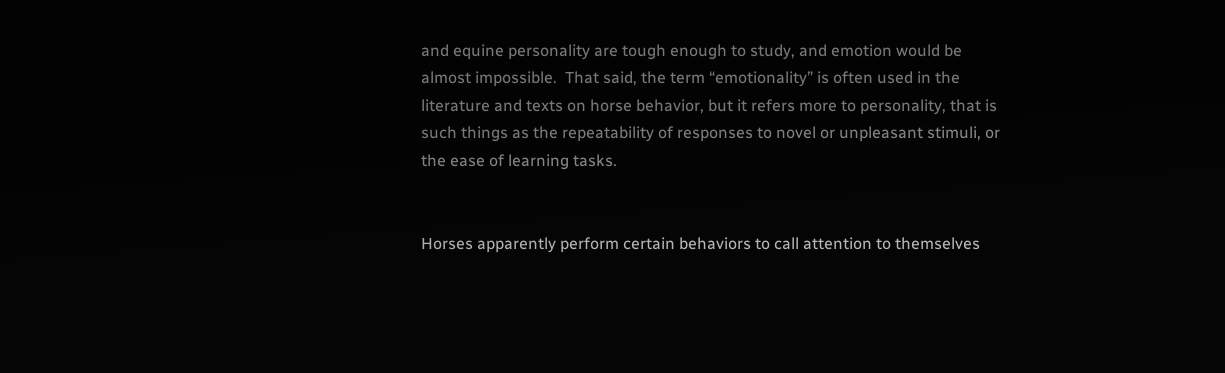and equine personality are tough enough to study, and emotion would be almost impossible.  That said, the term “emotionality” is often used in the literature and texts on horse behavior, but it refers more to personality, that is such things as the repeatability of responses to novel or unpleasant stimuli, or the ease of learning tasks.


Horses apparently perform certain behaviors to call attention to themselves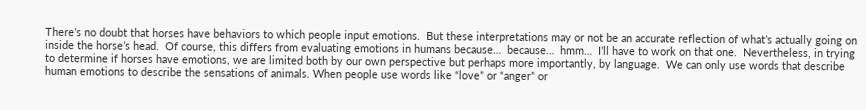There’s no doubt that horses have behaviors to which people input emotions.  But these interpretations may or not be an accurate reflection of what’s actually going on inside the horse’s head.  Of course, this differs from evaluating emotions in humans because…  because…  hmm…  I’ll have to work on that one.  Nevertheless, in trying to determine if horses have emotions, we are limited both by our own perspective but perhaps more importantly, by language.  We can only use words that describe human emotions to describe the sensations of animals. When people use words like “love” or “anger” or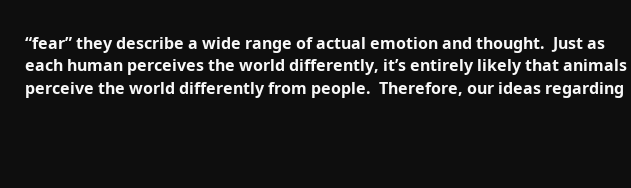“fear” they describe a wide range of actual emotion and thought.  Just as each human perceives the world differently, it’s entirely likely that animals perceive the world differently from people.  Therefore, our ideas regarding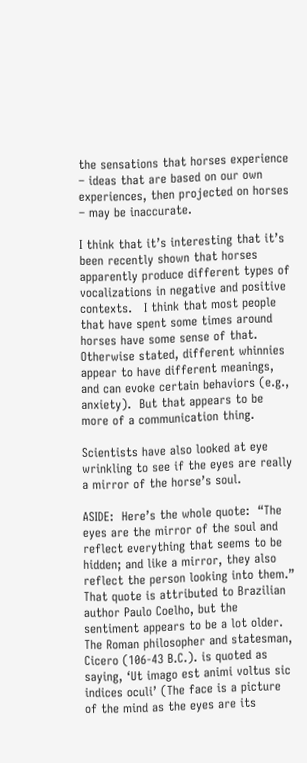the sensations that horses experience – ideas that are based on our own experiences, then projected on horses – may be inaccurate.

I think that it’s interesting that it’s been recently shown that horses apparently produce different types of vocalizations in negative and positive contexts.   I think that most people that have spent some times around horses have some sense of that. Otherwise stated, different whinnies appear to have different meanings, and can evoke certain behaviors (e.g., anxiety).  But that appears to be more of a communication thing.

Scientists have also looked at eye wrinkling to see if the eyes are really a mirror of the horse’s soul.

ASIDE:  Here’s the whole quote:  “The eyes are the mirror of the soul and reflect everything that seems to be hidden; and like a mirror, they also reflect the person looking into them.”  That quote is attributed to Brazilian author Paulo Coelho, but the sentiment appears to be a lot older.  The Roman philosopher and statesman, Cicero (106-43 B.C.). is quoted as saying, ‘Ut imago est animi voltus sic indices oculi’ (The face is a picture of the mind as the eyes are its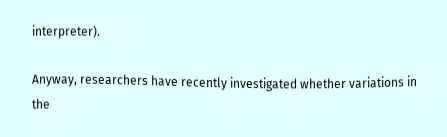interpreter).

Anyway, researchers have recently investigated whether variations in the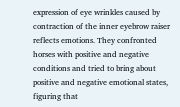expression of eye wrinkles caused by contraction of the inner eyebrow raiser reflects emotions. They confronted horses with positive and negative conditions and tried to bring about positive and negative emotional states, figuring that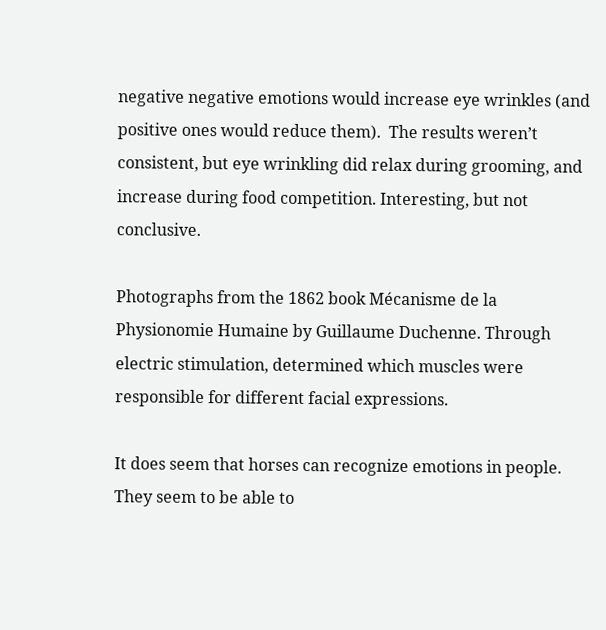negative negative emotions would increase eye wrinkles (and positive ones would reduce them).  The results weren’t consistent, but eye wrinkling did relax during grooming, and increase during food competition. Interesting, but not conclusive.

Photographs from the 1862 book Mécanisme de la Physionomie Humaine by Guillaume Duchenne. Through electric stimulation, determined which muscles were responsible for different facial expressions.

It does seem that horses can recognize emotions in people.  They seem to be able to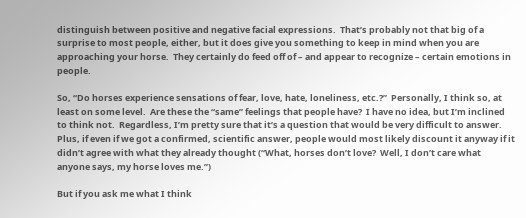distinguish between positive and negative facial expressions.  That’s probably not that big of a surprise to most people, either, but it does give you something to keep in mind when you are approaching your horse.  They certainly do feed off of – and appear to recognize – certain emotions in people.

So, “Do horses experience sensations of fear, love, hate, loneliness, etc.?”  Personally, I think so, at least on some level.  Are these the “same” feelings that people have?  I have no idea, but I’m inclined to think not.  Regardless, I’m pretty sure that it’s a question that would be very difficult to answer.  Plus, if even if we got a confirmed, scientific answer, people would most likely discount it anyway if it didn’t agree with what they already thought (“What, horses don’t love?  Well, I don’t care what anyone says, my horse loves me.”)

But if you ask me what I think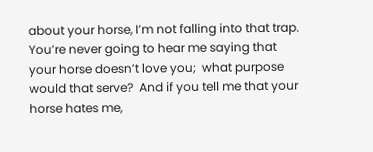about your horse, I’m not falling into that trap.  You’re never going to hear me saying that your horse doesn’t love you;  what purpose would that serve?  And if you tell me that your horse hates me,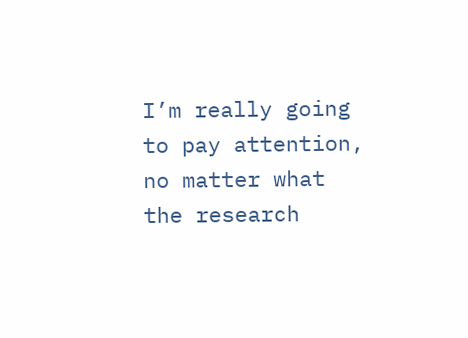I’m really going to pay attention, no matter what the research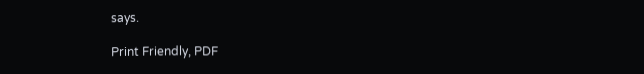says.

Print Friendly, PDF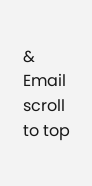& Email
scroll to top